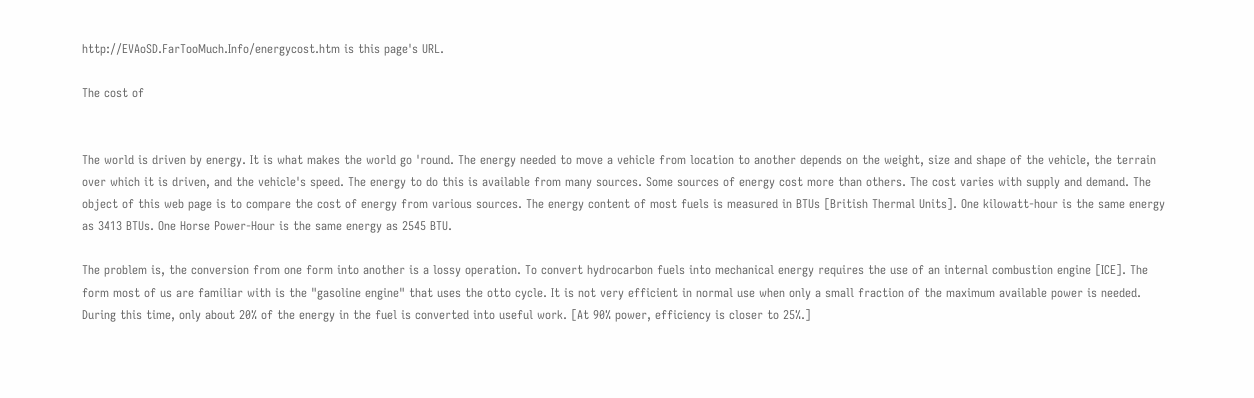http://EVAoSD.FarTooMuch.Info/energycost.htm is this page's URL.

The cost of


The world is driven by energy. It is what makes the world go 'round. The energy needed to move a vehicle from location to another depends on the weight, size and shape of the vehicle, the terrain over which it is driven, and the vehicle's speed. The energy to do this is available from many sources. Some sources of energy cost more than others. The cost varies with supply and demand. The object of this web page is to compare the cost of energy from various sources. The energy content of most fuels is measured in BTUs [British Thermal Units]. One kilowatt-hour is the same energy as 3413 BTUs. One Horse Power-Hour is the same energy as 2545 BTU.

The problem is, the conversion from one form into another is a lossy operation. To convert hydrocarbon fuels into mechanical energy requires the use of an internal combustion engine [ICE]. The form most of us are familiar with is the "gasoline engine" that uses the otto cycle. It is not very efficient in normal use when only a small fraction of the maximum available power is needed. During this time, only about 20% of the energy in the fuel is converted into useful work. [At 90% power, efficiency is closer to 25%.]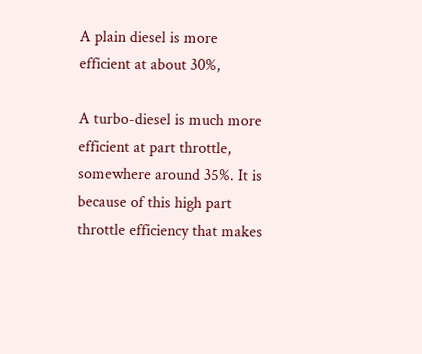A plain diesel is more efficient at about 30%,

A turbo-diesel is much more efficient at part throttle, somewhere around 35%. It is because of this high part throttle efficiency that makes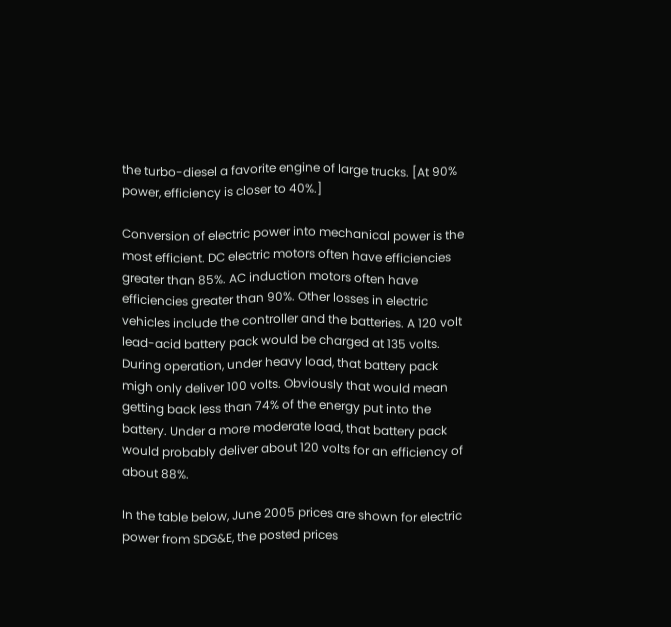the turbo-diesel a favorite engine of large trucks. [At 90% power, efficiency is closer to 40%.]

Conversion of electric power into mechanical power is the most efficient. DC electric motors often have efficiencies greater than 85%. AC induction motors often have efficiencies greater than 90%. Other losses in electric vehicles include the controller and the batteries. A 120 volt lead-acid battery pack would be charged at 135 volts. During operation, under heavy load, that battery pack migh only deliver 100 volts. Obviously that would mean getting back less than 74% of the energy put into the battery. Under a more moderate load, that battery pack would probably deliver about 120 volts for an efficiency of about 88%.

In the table below, June 2005 prices are shown for electric power from SDG&E, the posted prices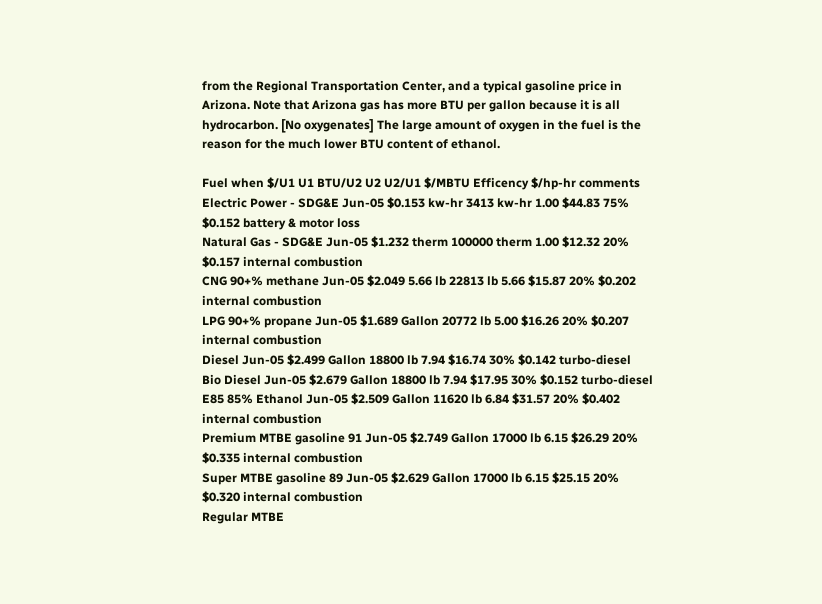from the Regional Transportation Center, and a typical gasoline price in Arizona. Note that Arizona gas has more BTU per gallon because it is all hydrocarbon. [No oxygenates] The large amount of oxygen in the fuel is the reason for the much lower BTU content of ethanol.

Fuel when $/U1 U1 BTU/U2 U2 U2/U1 $/MBTU Efficency $/hp-hr comments
Electric Power - SDG&E Jun-05 $0.153 kw-hr 3413 kw-hr 1.00 $44.83 75% $0.152 battery & motor loss
Natural Gas - SDG&E Jun-05 $1.232 therm 100000 therm 1.00 $12.32 20% $0.157 internal combustion
CNG 90+% methane Jun-05 $2.049 5.66 lb 22813 lb 5.66 $15.87 20% $0.202 internal combustion
LPG 90+% propane Jun-05 $1.689 Gallon 20772 lb 5.00 $16.26 20% $0.207 internal combustion
Diesel Jun-05 $2.499 Gallon 18800 lb 7.94 $16.74 30% $0.142 turbo-diesel
Bio Diesel Jun-05 $2.679 Gallon 18800 lb 7.94 $17.95 30% $0.152 turbo-diesel
E85 85% Ethanol Jun-05 $2.509 Gallon 11620 lb 6.84 $31.57 20% $0.402 internal combustion
Premium MTBE gasoline 91 Jun-05 $2.749 Gallon 17000 lb 6.15 $26.29 20% $0.335 internal combustion
Super MTBE gasoline 89 Jun-05 $2.629 Gallon 17000 lb 6.15 $25.15 20% $0.320 internal combustion
Regular MTBE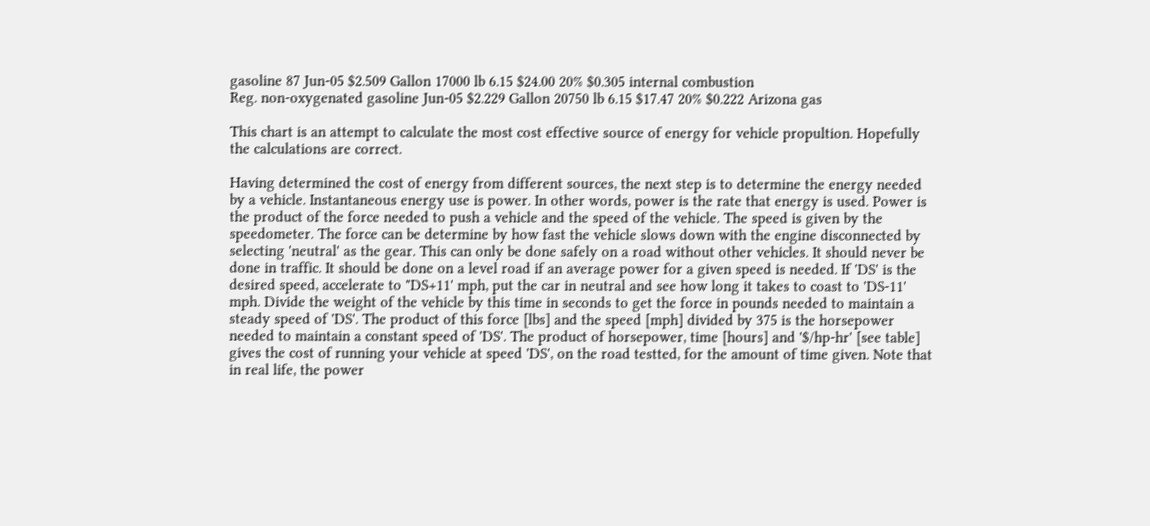gasoline 87 Jun-05 $2.509 Gallon 17000 lb 6.15 $24.00 20% $0.305 internal combustion
Reg. non-oxygenated gasoline Jun-05 $2.229 Gallon 20750 lb 6.15 $17.47 20% $0.222 Arizona gas

This chart is an attempt to calculate the most cost effective source of energy for vehicle propultion. Hopefully the calculations are correct.

Having determined the cost of energy from different sources, the next step is to determine the energy needed by a vehicle. Instantaneous energy use is power. In other words, power is the rate that energy is used. Power is the product of the force needed to push a vehicle and the speed of the vehicle. The speed is given by the speedometer. The force can be determine by how fast the vehicle slows down with the engine disconnected by selecting 'neutral' as the gear. This can only be done safely on a road without other vehicles. It should never be done in traffic. It should be done on a level road if an average power for a given speed is needed. If 'DS' is the desired speed, accelerate to "DS+11' mph, put the car in neutral and see how long it takes to coast to 'DS-11' mph. Divide the weight of the vehicle by this time in seconds to get the force in pounds needed to maintain a steady speed of 'DS'. The product of this force [lbs] and the speed [mph] divided by 375 is the horsepower needed to maintain a constant speed of 'DS'. The product of horsepower, time [hours] and '$/hp-hr' [see table] gives the cost of running your vehicle at speed 'DS', on the road testted, for the amount of time given. Note that in real life, the power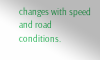changes with speed and road conditions.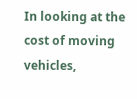In looking at the cost of moving vehicles,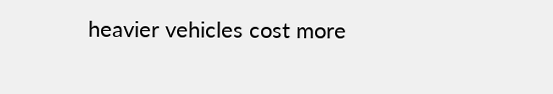heavier vehicles cost more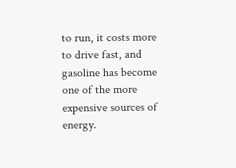to run, it costs more to drive fast, and gasoline has become one of the more expensive sources of energy.